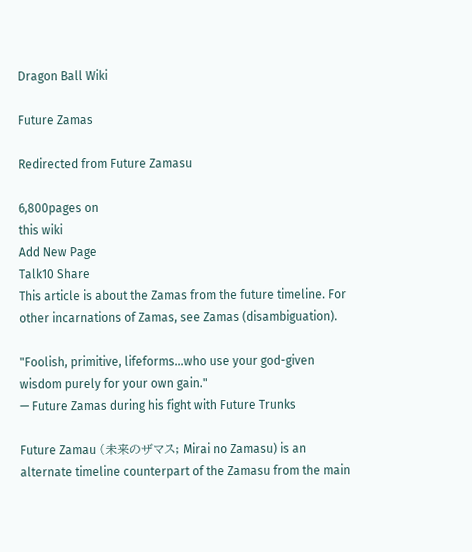Dragon Ball Wiki

Future Zamas

Redirected from Future Zamasu

6,800pages on
this wiki
Add New Page
Talk10 Share
This article is about the Zamas from the future timeline. For other incarnations of Zamas, see Zamas (disambiguation).

"Foolish, primitive, lifeforms...who use your god-given wisdom purely for your own gain."
— Future Zamas during his fight with Future Trunks

Future Zamau (未来のザマス; Mirai no Zamasu) is an alternate timeline counterpart of the Zamasu from the main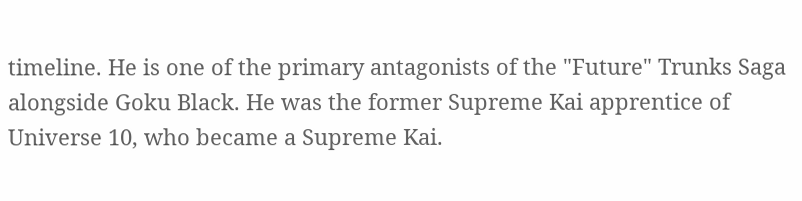timeline. He is one of the primary antagonists of the "Future" Trunks Saga alongside Goku Black. He was the former Supreme Kai apprentice of Universe 10, who became a Supreme Kai.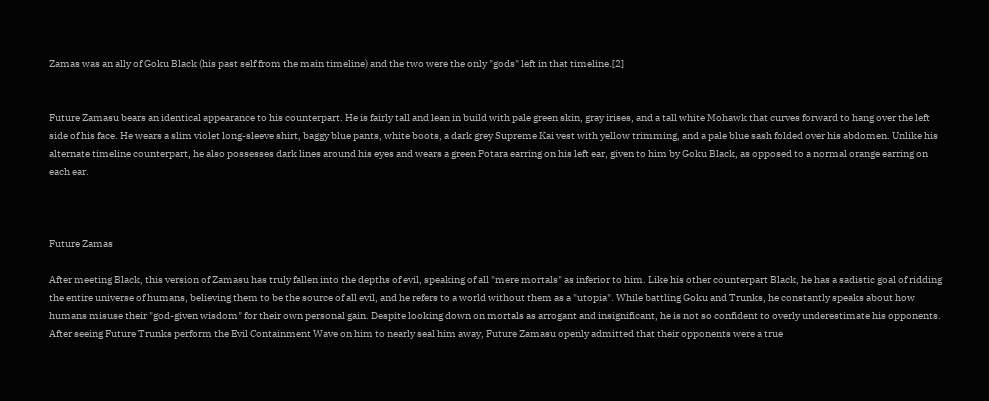Zamas was an ally of Goku Black (his past self from the main timeline) and the two were the only "gods" left in that timeline.[2]


Future Zamasu bears an identical appearance to his counterpart. He is fairly tall and lean in build with pale green skin, gray irises, and a tall white Mohawk that curves forward to hang over the left side of his face. He wears a slim violet long-sleeve shirt, baggy blue pants, white boots, a dark grey Supreme Kai vest with yellow trimming, and a pale blue sash folded over his abdomen. Unlike his alternate timeline counterpart, he also possesses dark lines around his eyes and wears a green Potara earring on his left ear, given to him by Goku Black, as opposed to a normal orange earring on each ear.



Future Zamas

After meeting Black, this version of Zamasu has truly fallen into the depths of evil, speaking of all "mere mortals" as inferior to him. Like his other counterpart Black, he has a sadistic goal of ridding the entire universe of humans, believing them to be the source of all evil, and he refers to a world without them as a "utopia". While battling Goku and Trunks, he constantly speaks about how humans misuse their "god-given wisdom" for their own personal gain. Despite looking down on mortals as arrogant and insignificant, he is not so confident to overly underestimate his opponents. After seeing Future Trunks perform the Evil Containment Wave on him to nearly seal him away, Future Zamasu openly admitted that their opponents were a true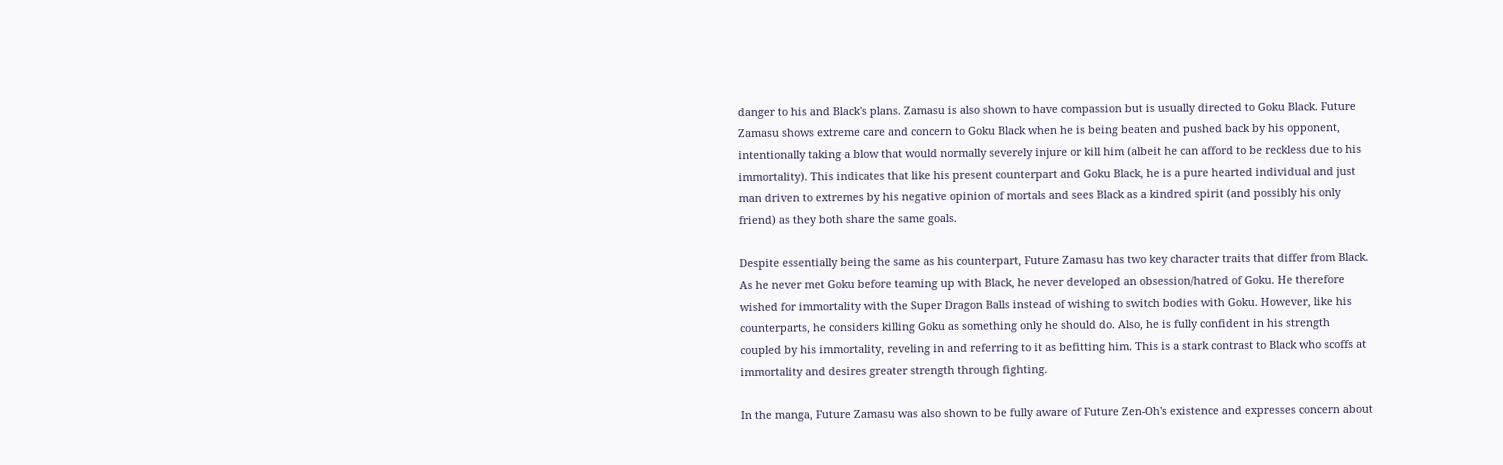danger to his and Black's plans. Zamasu is also shown to have compassion but is usually directed to Goku Black. Future Zamasu shows extreme care and concern to Goku Black when he is being beaten and pushed back by his opponent, intentionally taking a blow that would normally severely injure or kill him (albeit he can afford to be reckless due to his immortality). This indicates that like his present counterpart and Goku Black, he is a pure hearted individual and just man driven to extremes by his negative opinion of mortals and sees Black as a kindred spirit (and possibly his only friend) as they both share the same goals.

Despite essentially being the same as his counterpart, Future Zamasu has two key character traits that differ from Black. As he never met Goku before teaming up with Black, he never developed an obsession/hatred of Goku. He therefore wished for immortality with the Super Dragon Balls instead of wishing to switch bodies with Goku. However, like his counterparts, he considers killing Goku as something only he should do. Also, he is fully confident in his strength coupled by his immortality, reveling in and referring to it as befitting him. This is a stark contrast to Black who scoffs at immortality and desires greater strength through fighting.

In the manga, Future Zamasu was also shown to be fully aware of Future Zen-Oh's existence and expresses concern about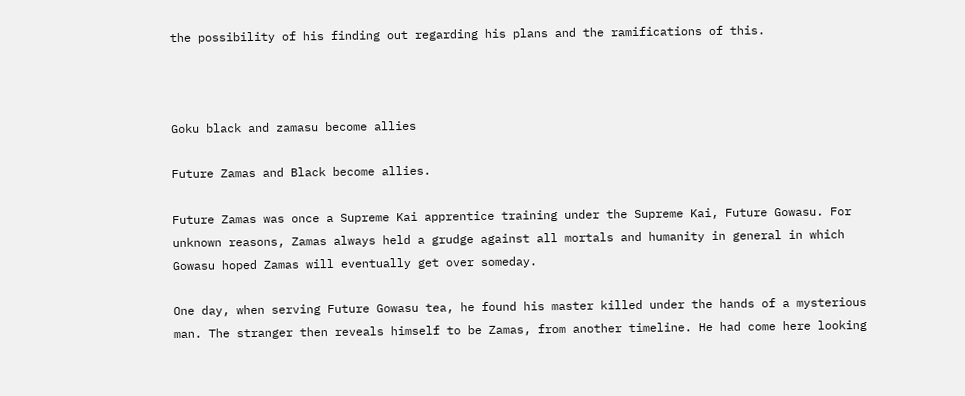the possibility of his finding out regarding his plans and the ramifications of this.



Goku black and zamasu become allies

Future Zamas and Black become allies.

Future Zamas was once a Supreme Kai apprentice training under the Supreme Kai, Future Gowasu. For unknown reasons, Zamas always held a grudge against all mortals and humanity in general in which Gowasu hoped Zamas will eventually get over someday.

One day, when serving Future Gowasu tea, he found his master killed under the hands of a mysterious man. The stranger then reveals himself to be Zamas, from another timeline. He had come here looking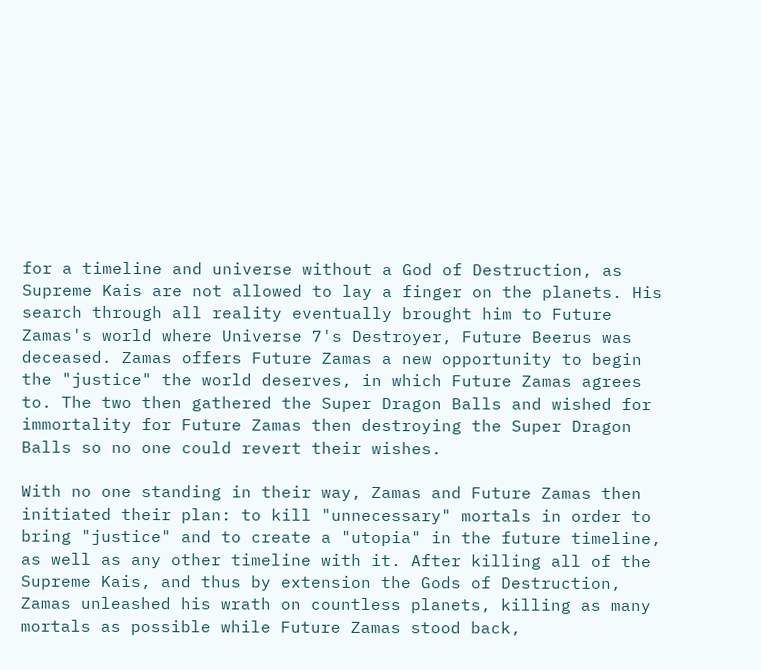for a timeline and universe without a God of Destruction, as Supreme Kais are not allowed to lay a finger on the planets. His search through all reality eventually brought him to Future Zamas's world where Universe 7's Destroyer, Future Beerus was deceased. Zamas offers Future Zamas a new opportunity to begin the "justice" the world deserves, in which Future Zamas agrees to. The two then gathered the Super Dragon Balls and wished for immortality for Future Zamas then destroying the Super Dragon Balls so no one could revert their wishes.

With no one standing in their way, Zamas and Future Zamas then initiated their plan: to kill "unnecessary" mortals in order to bring "justice" and to create a "utopia" in the future timeline, as well as any other timeline with it. After killing all of the Supreme Kais, and thus by extension the Gods of Destruction, Zamas unleashed his wrath on countless planets, killing as many mortals as possible while Future Zamas stood back,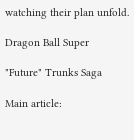watching their plan unfold.

Dragon Ball Super

"Future" Trunks Saga

Main article: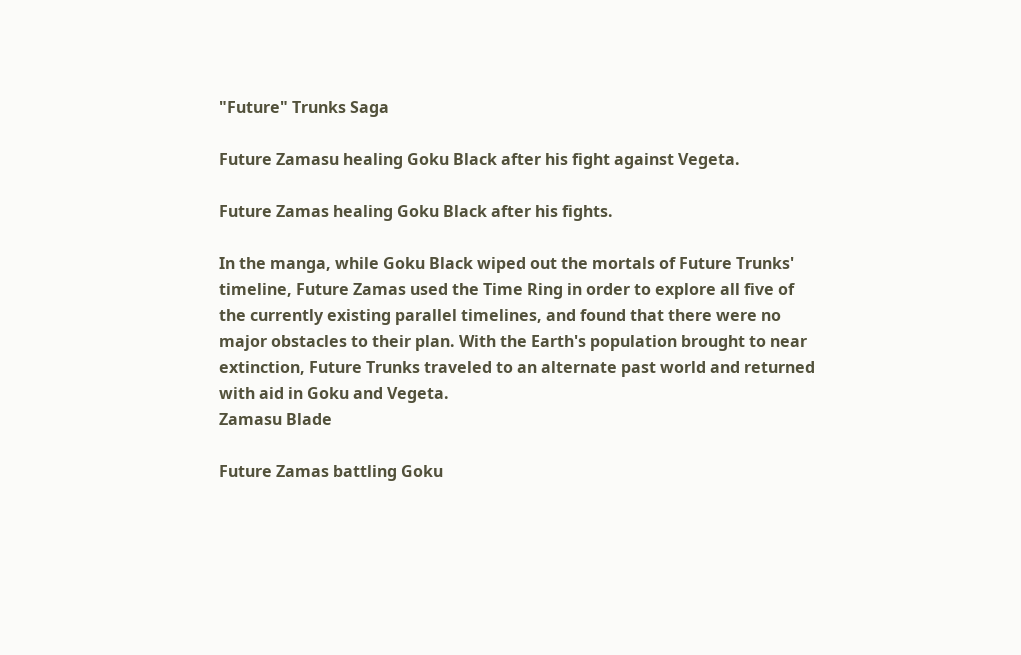"Future" Trunks Saga

Future Zamasu healing Goku Black after his fight against Vegeta.

Future Zamas healing Goku Black after his fights.

In the manga, while Goku Black wiped out the mortals of Future Trunks' timeline, Future Zamas used the Time Ring in order to explore all five of the currently existing parallel timelines, and found that there were no major obstacles to their plan. With the Earth's population brought to near extinction, Future Trunks traveled to an alternate past world and returned with aid in Goku and Vegeta.
Zamasu Blade

Future Zamas battling Goku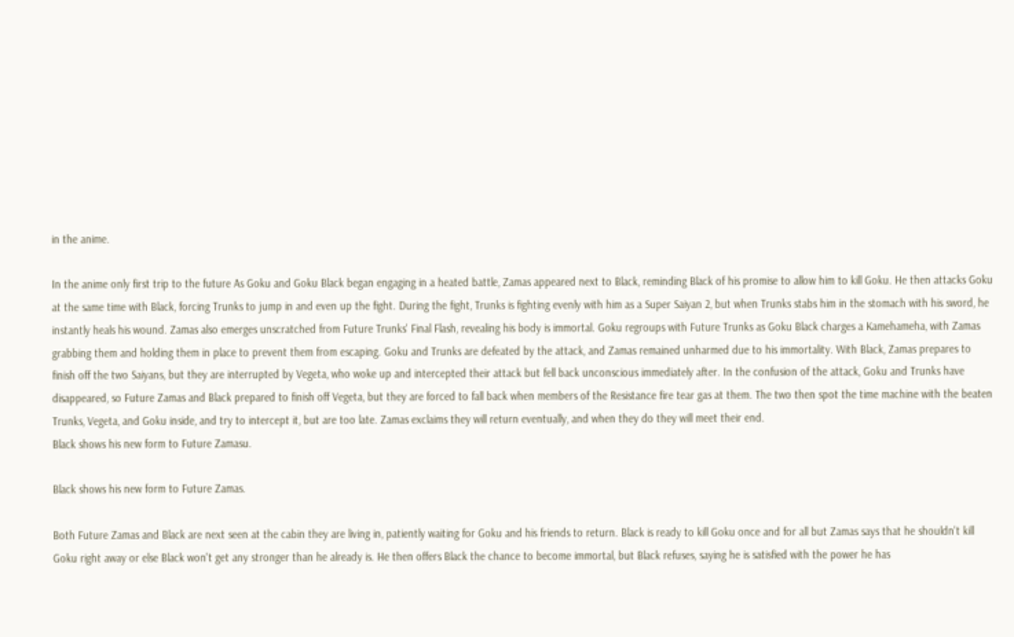in the anime.

In the anime only first trip to the future As Goku and Goku Black began engaging in a heated battle, Zamas appeared next to Black, reminding Black of his promise to allow him to kill Goku. He then attacks Goku at the same time with Black, forcing Trunks to jump in and even up the fight. During the fight, Trunks is fighting evenly with him as a Super Saiyan 2, but when Trunks stabs him in the stomach with his sword, he instantly heals his wound. Zamas also emerges unscratched from Future Trunks' Final Flash, revealing his body is immortal. Goku regroups with Future Trunks as Goku Black charges a Kamehameha, with Zamas grabbing them and holding them in place to prevent them from escaping. Goku and Trunks are defeated by the attack, and Zamas remained unharmed due to his immortality. With Black, Zamas prepares to finish off the two Saiyans, but they are interrupted by Vegeta, who woke up and intercepted their attack but fell back unconscious immediately after. In the confusion of the attack, Goku and Trunks have disappeared, so Future Zamas and Black prepared to finish off Vegeta, but they are forced to fall back when members of the Resistance fire tear gas at them. The two then spot the time machine with the beaten Trunks, Vegeta, and Goku inside, and try to intercept it, but are too late. Zamas exclaims they will return eventually, and when they do they will meet their end.
Black shows his new form to Future Zamasu.

Black shows his new form to Future Zamas.

Both Future Zamas and Black are next seen at the cabin they are living in, patiently waiting for Goku and his friends to return. Black is ready to kill Goku once and for all but Zamas says that he shouldn't kill Goku right away or else Black won't get any stronger than he already is. He then offers Black the chance to become immortal, but Black refuses, saying he is satisfied with the power he has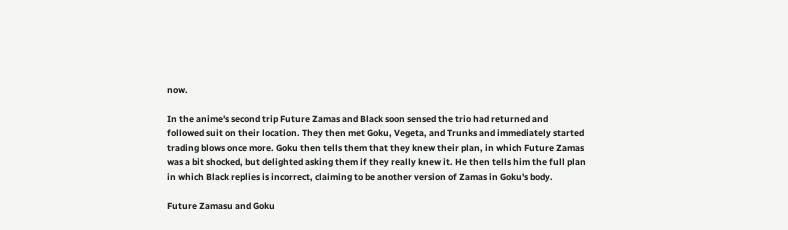now.

In the anime's second trip Future Zamas and Black soon sensed the trio had returned and followed suit on their location. They then met Goku, Vegeta, and Trunks and immediately started trading blows once more. Goku then tells them that they knew their plan, in which Future Zamas was a bit shocked, but delighted asking them if they really knew it. He then tells him the full plan in which Black replies is incorrect, claiming to be another version of Zamas in Goku's body.

Future Zamasu and Goku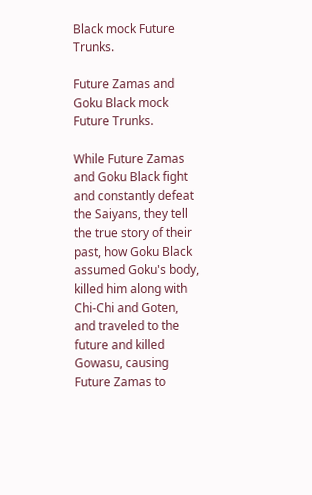Black mock Future Trunks.

Future Zamas and Goku Black mock Future Trunks.

While Future Zamas and Goku Black fight and constantly defeat the Saiyans, they tell the true story of their past, how Goku Black assumed Goku's body, killed him along with Chi-Chi and Goten, and traveled to the future and killed Gowasu, causing Future Zamas to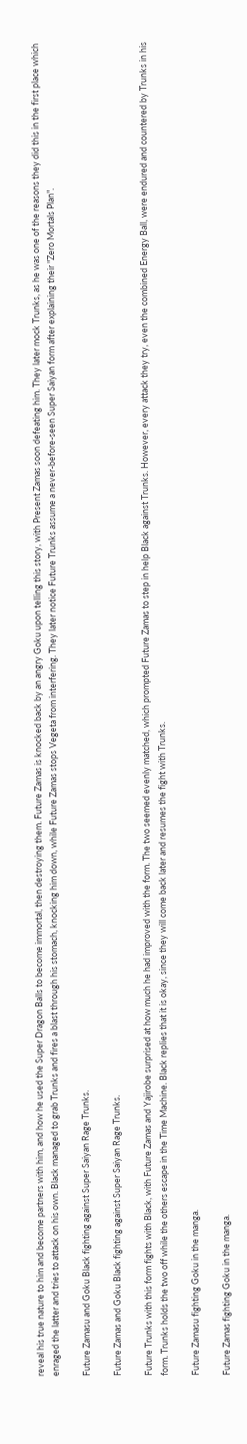reveal his true nature to him and become partners with him, and how he used the Super Dragon Balls to become immortal, then destroying them. Future Zamas is knocked back by an angry Goku upon telling this story, with Present Zamas soon defeating him. They later mock Trunks, as he was one of the reasons they did this in the first place which enraged the latter and tries to attack on his own. Black managed to grab Trunks and fires a blast through his stomach, knocking him down, while Future Zamas stops Vegeta from interfering. They later notice Future Trunks assume a never-before-seen Super Saiyan form after explaining their "Zero Mortals Plan".

Future Zamasu and Goku Black fighting against Super Saiyan Rage Trunks.

Future Zamas and Goku Black fighting against Super Saiyan Rage Trunks.

Future Trunks with this form fights with Black, with Future Zamas and Yajirobe surprised at how much he had improved with the form. The two seemed evenly matched, which prompted Future Zamas to step in help Black against Trunks. However, every attack they try, even the combined Energy Ball, were endured and countered by Trunks in his form. Trunks holds the two off while the others escape in the Time Machine. Black replies that it is okay, since they will come back later and resumes the fight with Trunks.

Future Zamasu fighting Goku in the manga.

Future Zamas fighting Goku in the manga.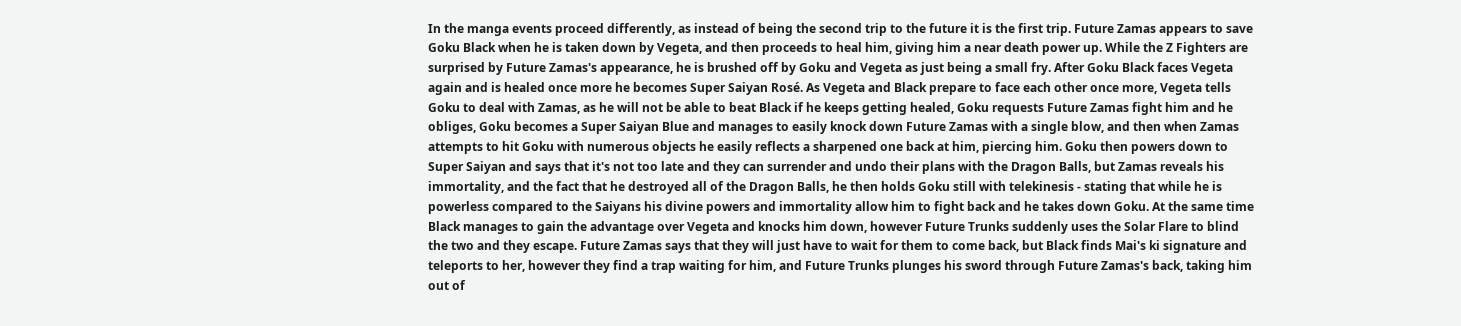In the manga events proceed differently, as instead of being the second trip to the future it is the first trip. Future Zamas appears to save Goku Black when he is taken down by Vegeta, and then proceeds to heal him, giving him a near death power up. While the Z Fighters are surprised by Future Zamas's appearance, he is brushed off by Goku and Vegeta as just being a small fry. After Goku Black faces Vegeta again and is healed once more he becomes Super Saiyan Rosé. As Vegeta and Black prepare to face each other once more, Vegeta tells Goku to deal with Zamas, as he will not be able to beat Black if he keeps getting healed, Goku requests Future Zamas fight him and he obliges, Goku becomes a Super Saiyan Blue and manages to easily knock down Future Zamas with a single blow, and then when Zamas attempts to hit Goku with numerous objects he easily reflects a sharpened one back at him, piercing him. Goku then powers down to Super Saiyan and says that it's not too late and they can surrender and undo their plans with the Dragon Balls, but Zamas reveals his immortality, and the fact that he destroyed all of the Dragon Balls, he then holds Goku still with telekinesis - stating that while he is powerless compared to the Saiyans his divine powers and immortality allow him to fight back and he takes down Goku. At the same time Black manages to gain the advantage over Vegeta and knocks him down, however Future Trunks suddenly uses the Solar Flare to blind the two and they escape. Future Zamas says that they will just have to wait for them to come back, but Black finds Mai's ki signature and teleports to her, however they find a trap waiting for him, and Future Trunks plunges his sword through Future Zamas's back, taking him out of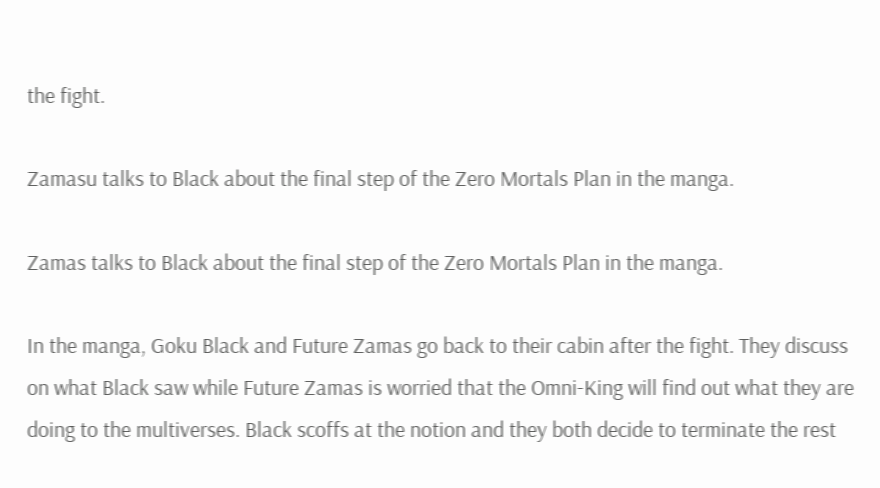the fight.

Zamasu talks to Black about the final step of the Zero Mortals Plan in the manga.

Zamas talks to Black about the final step of the Zero Mortals Plan in the manga.

In the manga, Goku Black and Future Zamas go back to their cabin after the fight. They discuss on what Black saw while Future Zamas is worried that the Omni-King will find out what they are doing to the multiverses. Black scoffs at the notion and they both decide to terminate the rest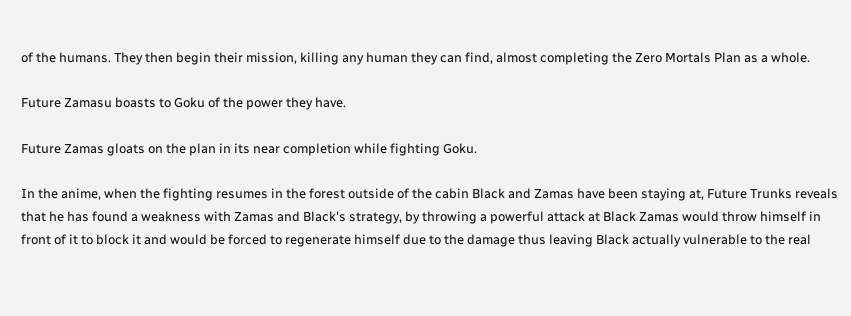of the humans. They then begin their mission, killing any human they can find, almost completing the Zero Mortals Plan as a whole.

Future Zamasu boasts to Goku of the power they have.

Future Zamas gloats on the plan in its near completion while fighting Goku.

In the anime, when the fighting resumes in the forest outside of the cabin Black and Zamas have been staying at, Future Trunks reveals that he has found a weakness with Zamas and Black's strategy, by throwing a powerful attack at Black Zamas would throw himself in front of it to block it and would be forced to regenerate himself due to the damage thus leaving Black actually vulnerable to the real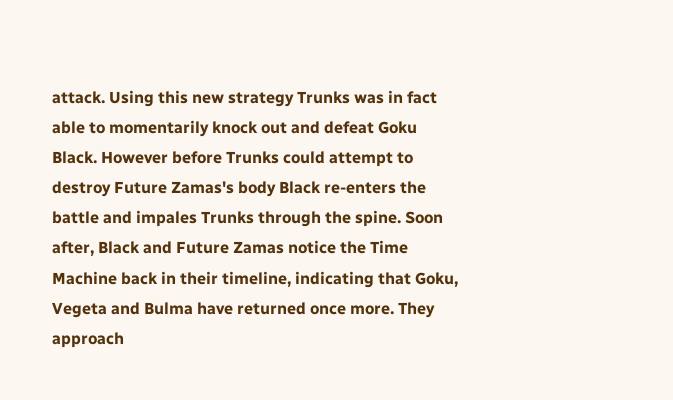attack. Using this new strategy Trunks was in fact able to momentarily knock out and defeat Goku Black. However before Trunks could attempt to destroy Future Zamas's body Black re-enters the battle and impales Trunks through the spine. Soon after, Black and Future Zamas notice the Time Machine back in their timeline, indicating that Goku, Vegeta and Bulma have returned once more. They approach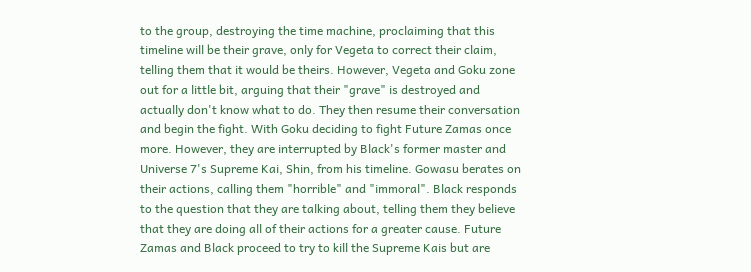to the group, destroying the time machine, proclaiming that this timeline will be their grave, only for Vegeta to correct their claim, telling them that it would be theirs. However, Vegeta and Goku zone out for a little bit, arguing that their "grave" is destroyed and actually don't know what to do. They then resume their conversation and begin the fight. With Goku deciding to fight Future Zamas once more. However, they are interrupted by Black's former master and Universe 7's Supreme Kai, Shin, from his timeline. Gowasu berates on their actions, calling them "horrible" and "immoral". Black responds to the question that they are talking about, telling them they believe that they are doing all of their actions for a greater cause. Future Zamas and Black proceed to try to kill the Supreme Kais but are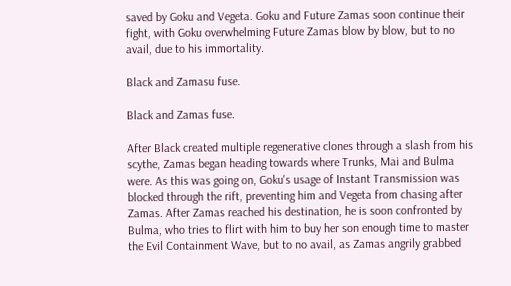saved by Goku and Vegeta. Goku and Future Zamas soon continue their fight, with Goku overwhelming Future Zamas blow by blow, but to no avail, due to his immortality.

Black and Zamasu fuse.

Black and Zamas fuse.

After Black created multiple regenerative clones through a slash from his scythe, Zamas began heading towards where Trunks, Mai and Bulma were. As this was going on, Goku's usage of Instant Transmission was blocked through the rift, preventing him and Vegeta from chasing after Zamas. After Zamas reached his destination, he is soon confronted by Bulma, who tries to flirt with him to buy her son enough time to master the Evil Containment Wave, but to no avail, as Zamas angrily grabbed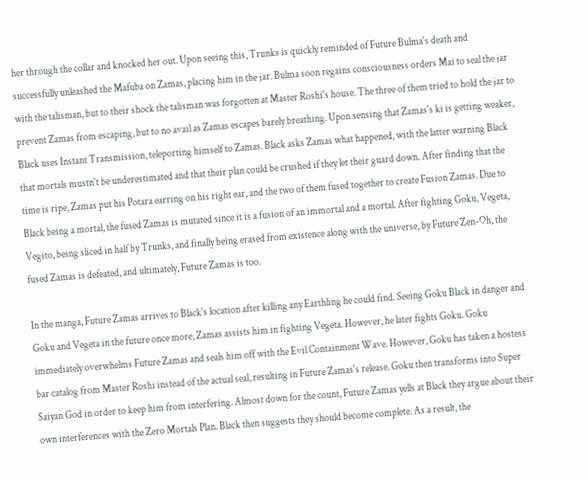her through the collar and knocked her out. Upon seeing this, Trunks is quickly reminded of Future Bulma's death and successfully unleashed the Mafuba on Zamas, placing him in the jar. Bulma soon regains consciousness orders Mai to seal the jar with the talisman, but to their shock the talisman was forgotten at Master Roshi's house. The three of them tried to hold the jar to prevent Zamas from escaping, but to no avail as Zamas escapes barely breathing. Upon sensing that Zamas's ki is getting weaker, Black uses Instant Transmission, teleporting himself to Zamas. Black asks Zamas what happened, with the latter warning Black that mortals mustn't be underestimated and that their plan could be crushed if they let their guard down. After finding that the time is ripe, Zamas put his Potara earring on his right ear, and the two of them fused together to create Fusion Zamas. Due to Black being a mortal, the fused Zamas is mutated since it is a fusion of an immortal and a mortal. After fighting Goku, Vegeta, Vegito, being sliced in half by Trunks, and finally being erased from existence along with the universe, by Future Zen-Oh, the fused Zamas is defeated, and ultimately, Future Zamas is too.

In the manga, Future Zamas arrives to Black's location after killing any Earthling he could find. Seeing Goku Black in danger and Goku and Vegeta in the future once more, Zamas assists him in fighting Vegeta. However, he later fights Goku. Goku immediately overwhelms Future Zamas and seals him off with the Evil Containment Wave. However, Goku has taken a hostess bar catalog from Master Roshi instead of the actual seal, resulting in Future Zamas's release. Goku then transforms into Super Saiyan God in order to keep him from interfering. Almost down for the count, Future Zamas yells at Black they argue about their own interferences with the Zero Mortals Plan. Black then suggests they should become complete. As a result, the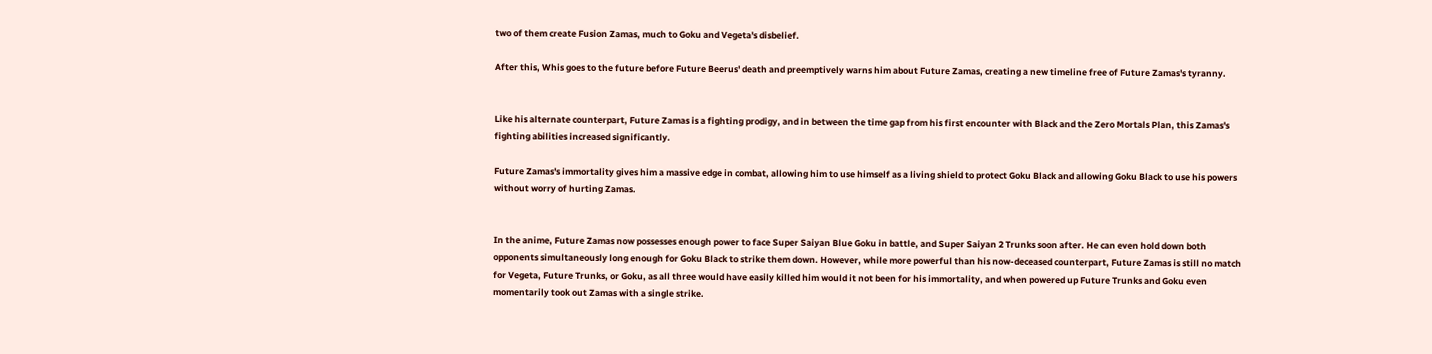two of them create Fusion Zamas, much to Goku and Vegeta's disbelief.

After this, Whis goes to the future before Future Beerus' death and preemptively warns him about Future Zamas, creating a new timeline free of Future Zamas's tyranny.


Like his alternate counterpart, Future Zamas is a fighting prodigy, and in between the time gap from his first encounter with Black and the Zero Mortals Plan, this Zamas's fighting abilities increased significantly.

Future Zamas's immortality gives him a massive edge in combat, allowing him to use himself as a living shield to protect Goku Black and allowing Goku Black to use his powers without worry of hurting Zamas.


In the anime, Future Zamas now possesses enough power to face Super Saiyan Blue Goku in battle, and Super Saiyan 2 Trunks soon after. He can even hold down both opponents simultaneously long enough for Goku Black to strike them down. However, while more powerful than his now-deceased counterpart, Future Zamas is still no match for Vegeta, Future Trunks, or Goku, as all three would have easily killed him would it not been for his immortality, and when powered up Future Trunks and Goku even momentarily took out Zamas with a single strike.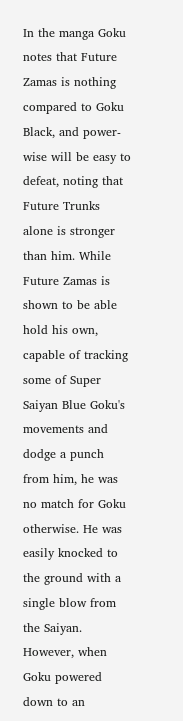In the manga Goku notes that Future Zamas is nothing compared to Goku Black, and power-wise will be easy to defeat, noting that Future Trunks alone is stronger than him. While Future Zamas is shown to be able hold his own, capable of tracking some of Super Saiyan Blue Goku's movements and dodge a punch from him, he was no match for Goku otherwise. He was easily knocked to the ground with a single blow from the Saiyan. However, when Goku powered down to an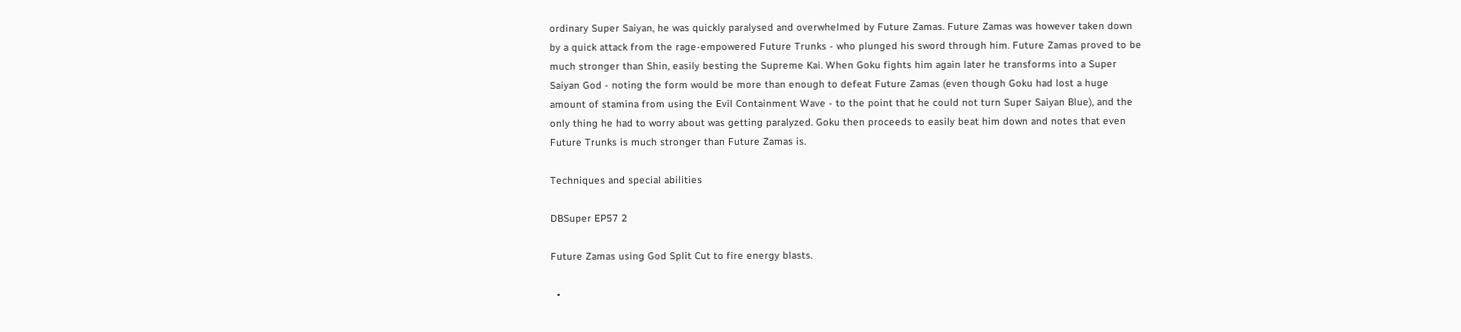ordinary Super Saiyan, he was quickly paralysed and overwhelmed by Future Zamas. Future Zamas was however taken down by a quick attack from the rage-empowered Future Trunks - who plunged his sword through him. Future Zamas proved to be much stronger than Shin, easily besting the Supreme Kai. When Goku fights him again later he transforms into a Super Saiyan God - noting the form would be more than enough to defeat Future Zamas (even though Goku had lost a huge amount of stamina from using the Evil Containment Wave - to the point that he could not turn Super Saiyan Blue), and the only thing he had to worry about was getting paralyzed. Goku then proceeds to easily beat him down and notes that even Future Trunks is much stronger than Future Zamas is.

Techniques and special abilities

DBSuper EP57 2

Future Zamas using God Split Cut to fire energy blasts.

  •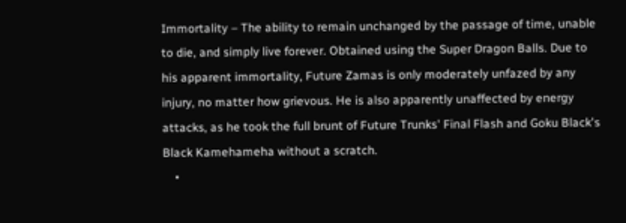Immortality – The ability to remain unchanged by the passage of time, unable to die, and simply live forever. Obtained using the Super Dragon Balls. Due to his apparent immortality, Future Zamas is only moderately unfazed by any injury, no matter how grievous. He is also apparently unaffected by energy attacks, as he took the full brunt of Future Trunks' Final Flash and Goku Black's Black Kamehameha without a scratch.
    •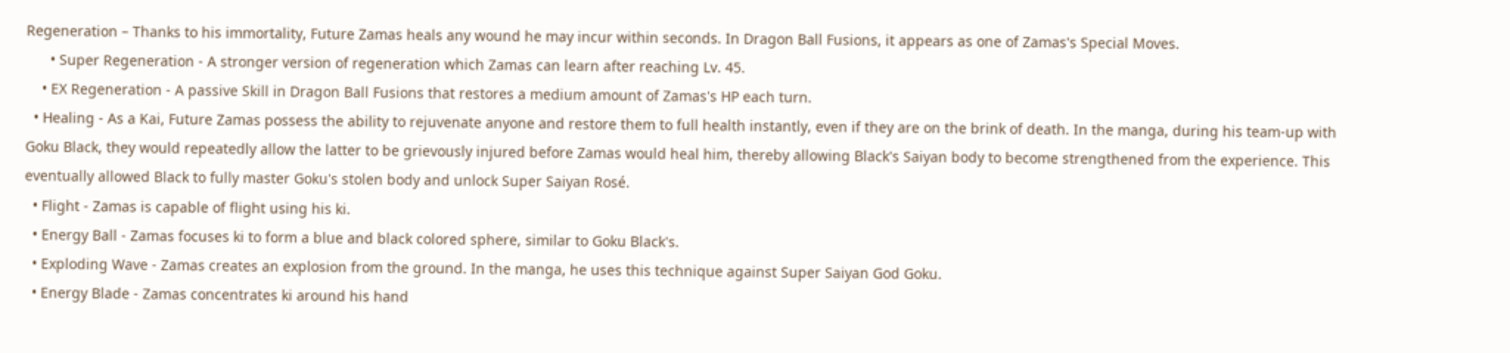Regeneration – Thanks to his immortality, Future Zamas heals any wound he may incur within seconds. In Dragon Ball Fusions, it appears as one of Zamas's Special Moves.
      • Super Regeneration - A stronger version of regeneration which Zamas can learn after reaching Lv. 45.
    • EX Regeneration - A passive Skill in Dragon Ball Fusions that restores a medium amount of Zamas's HP each turn.
  • Healing - As a Kai, Future Zamas possess the ability to rejuvenate anyone and restore them to full health instantly, even if they are on the brink of death. In the manga, during his team-up with Goku Black, they would repeatedly allow the latter to be grievously injured before Zamas would heal him, thereby allowing Black's Saiyan body to become strengthened from the experience. This eventually allowed Black to fully master Goku's stolen body and unlock Super Saiyan Rosé.
  • Flight - Zamas is capable of flight using his ki.
  • Energy Ball - Zamas focuses ki to form a blue and black colored sphere, similar to Goku Black's.
  • Exploding Wave - Zamas creates an explosion from the ground. In the manga, he uses this technique against Super Saiyan God Goku.
  • Energy Blade - Zamas concentrates ki around his hand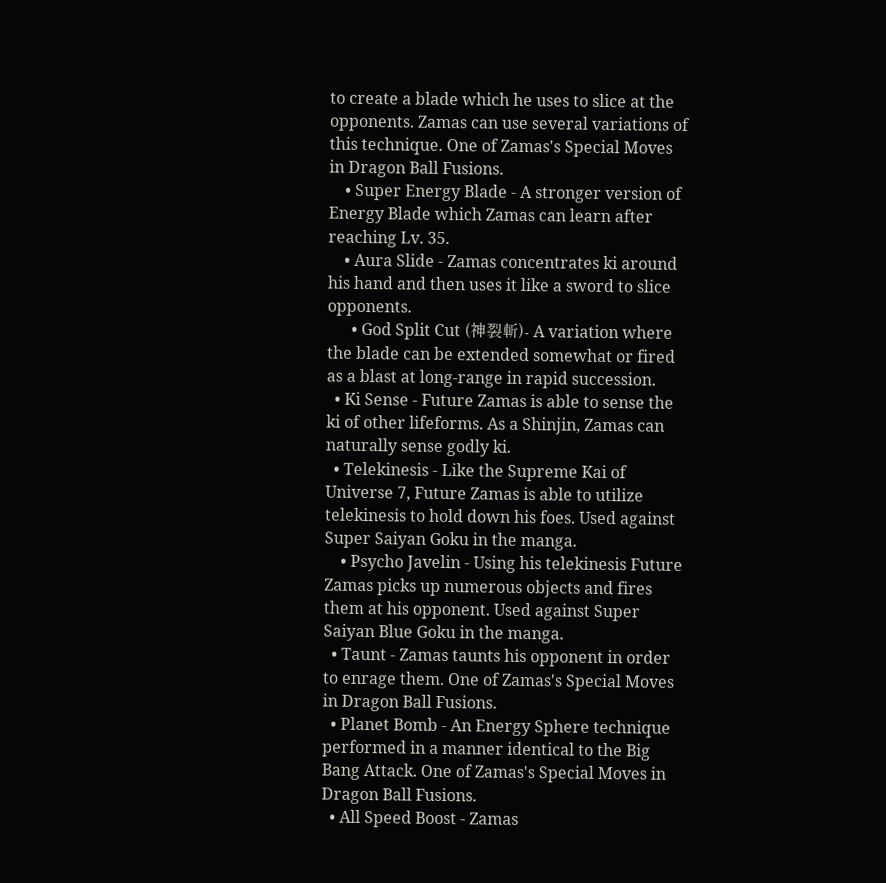to create a blade which he uses to slice at the opponents. Zamas can use several variations of this technique. One of Zamas's Special Moves in Dragon Ball Fusions.
    • Super Energy Blade - A stronger version of Energy Blade which Zamas can learn after reaching Lv. 35.
    • Aura Slide - Zamas concentrates ki around his hand and then uses it like a sword to slice opponents.
      • God Split Cut (神裂斬)- A variation where the blade can be extended somewhat or fired as a blast at long-range in rapid succession.
  • Ki Sense - Future Zamas is able to sense the ki of other lifeforms. As a Shinjin, Zamas can naturally sense godly ki.
  • Telekinesis - Like the Supreme Kai of Universe 7, Future Zamas is able to utilize telekinesis to hold down his foes. Used against Super Saiyan Goku in the manga.
    • Psycho Javelin - Using his telekinesis Future Zamas picks up numerous objects and fires them at his opponent. Used against Super Saiyan Blue Goku in the manga.
  • Taunt - Zamas taunts his opponent in order to enrage them. One of Zamas's Special Moves in Dragon Ball Fusions.
  • Planet Bomb - An Energy Sphere technique performed in a manner identical to the Big Bang Attack. One of Zamas's Special Moves in Dragon Ball Fusions.
  • All Speed Boost - Zamas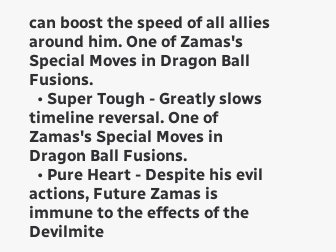can boost the speed of all allies around him. One of Zamas's Special Moves in Dragon Ball Fusions.
  • Super Tough - Greatly slows timeline reversal. One of Zamas's Special Moves in Dragon Ball Fusions.
  • Pure Heart - Despite his evil actions, Future Zamas is immune to the effects of the Devilmite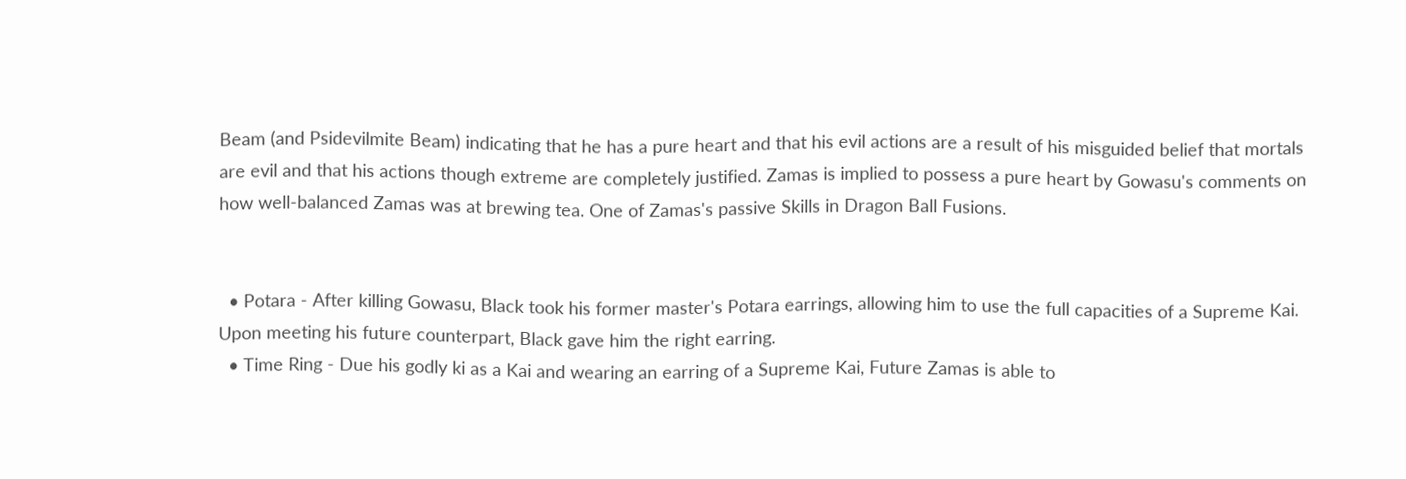Beam (and Psidevilmite Beam) indicating that he has a pure heart and that his evil actions are a result of his misguided belief that mortals are evil and that his actions though extreme are completely justified. Zamas is implied to possess a pure heart by Gowasu's comments on how well-balanced Zamas was at brewing tea. One of Zamas's passive Skills in Dragon Ball Fusions.


  • Potara - After killing Gowasu, Black took his former master's Potara earrings, allowing him to use the full capacities of a Supreme Kai. Upon meeting his future counterpart, Black gave him the right earring.
  • Time Ring - Due his godly ki as a Kai and wearing an earring of a Supreme Kai, Future Zamas is able to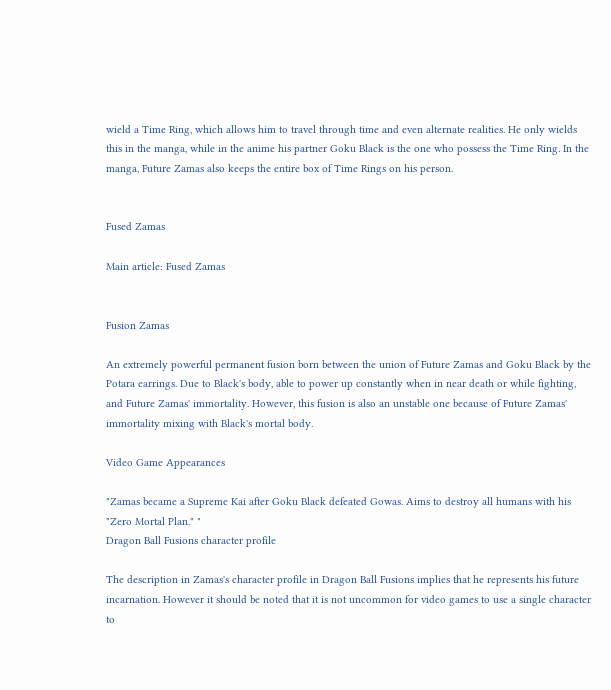wield a Time Ring, which allows him to travel through time and even alternate realities. He only wields this in the manga, while in the anime his partner Goku Black is the one who possess the Time Ring. In the manga, Future Zamas also keeps the entire box of Time Rings on his person.


Fused Zamas

Main article: Fused Zamas


Fusion Zamas

An extremely powerful permanent fusion born between the union of Future Zamas and Goku Black by the Potara earrings. Due to Black's body, able to power up constantly when in near death or while fighting, and Future Zamas' immortality. However, this fusion is also an unstable one because of Future Zamas' immortality mixing with Black's mortal body.

Video Game Appearances

"Zamas became a Supreme Kai after Goku Black defeated Gowas. Aims to destroy all humans with his "Zero Mortal Plan." "
Dragon Ball Fusions character profile

The description in Zamas's character profile in Dragon Ball Fusions implies that he represents his future incarnation. However it should be noted that it is not uncommon for video games to use a single character to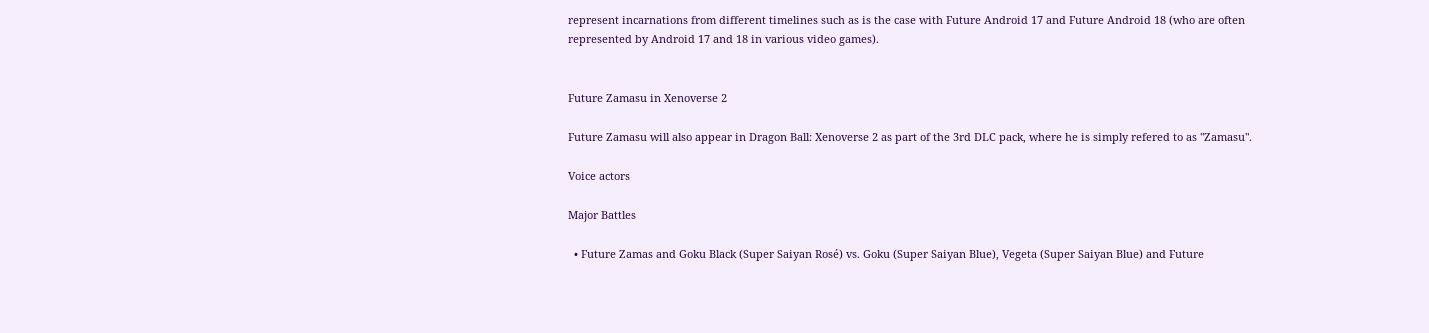represent incarnations from different timelines such as is the case with Future Android 17 and Future Android 18 (who are often represented by Android 17 and 18 in various video games).


Future Zamasu in Xenoverse 2

Future Zamasu will also appear in Dragon Ball: Xenoverse 2 as part of the 3rd DLC pack, where he is simply refered to as "Zamasu".

Voice actors

Major Battles

  • Future Zamas and Goku Black (Super Saiyan Rosé) vs. Goku (Super Saiyan Blue), Vegeta (Super Saiyan Blue) and Future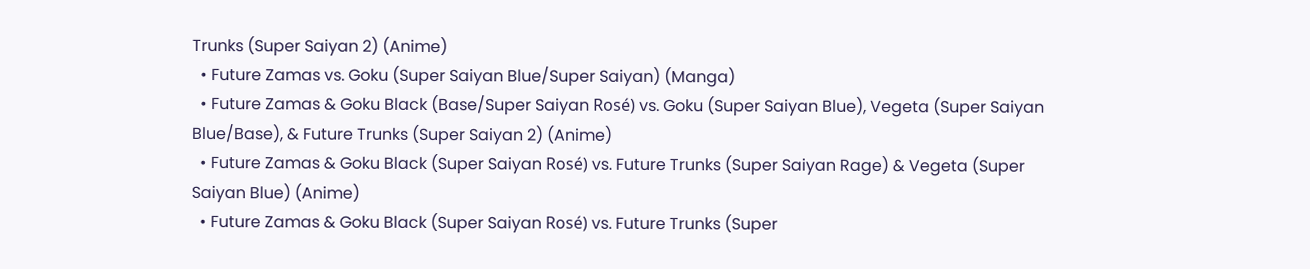Trunks (Super Saiyan 2) (Anime)
  • Future Zamas vs. Goku (Super Saiyan Blue/Super Saiyan) (Manga)
  • Future Zamas & Goku Black (Base/Super Saiyan Rosé) vs. Goku (Super Saiyan Blue), Vegeta (Super Saiyan Blue/Base), & Future Trunks (Super Saiyan 2) (Anime)
  • Future Zamas & Goku Black (Super Saiyan Rosé) vs. Future Trunks (Super Saiyan Rage) & Vegeta (Super Saiyan Blue) (Anime)
  • Future Zamas & Goku Black (Super Saiyan Rosé) vs. Future Trunks (Super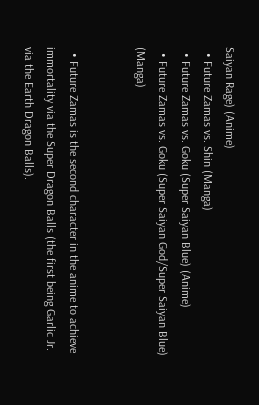Saiyan Rage) (Anime)
  • Future Zamas vs. Shin (Manga)
  • Future Zamas vs. Goku (Super Saiyan Blue) (Anime)
  • Future Zamas vs. Goku (Super Saiyan God/Super Saiyan Blue) (Manga)


  • Future Zamas is the second character in the anime to achieve immortality via the Super Dragon Balls (the first being Garlic Jr. via the Earth Dragon Balls).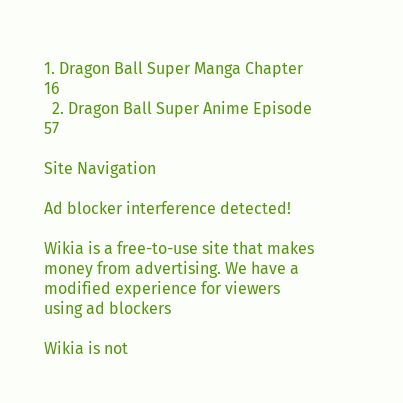1. Dragon Ball Super Manga Chapter 16
  2. Dragon Ball Super Anime Episode 57

Site Navigation

Ad blocker interference detected!

Wikia is a free-to-use site that makes money from advertising. We have a modified experience for viewers using ad blockers

Wikia is not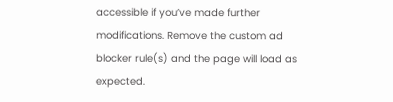accessible if you’ve made further modifications. Remove the custom ad blocker rule(s) and the page will load as expected.